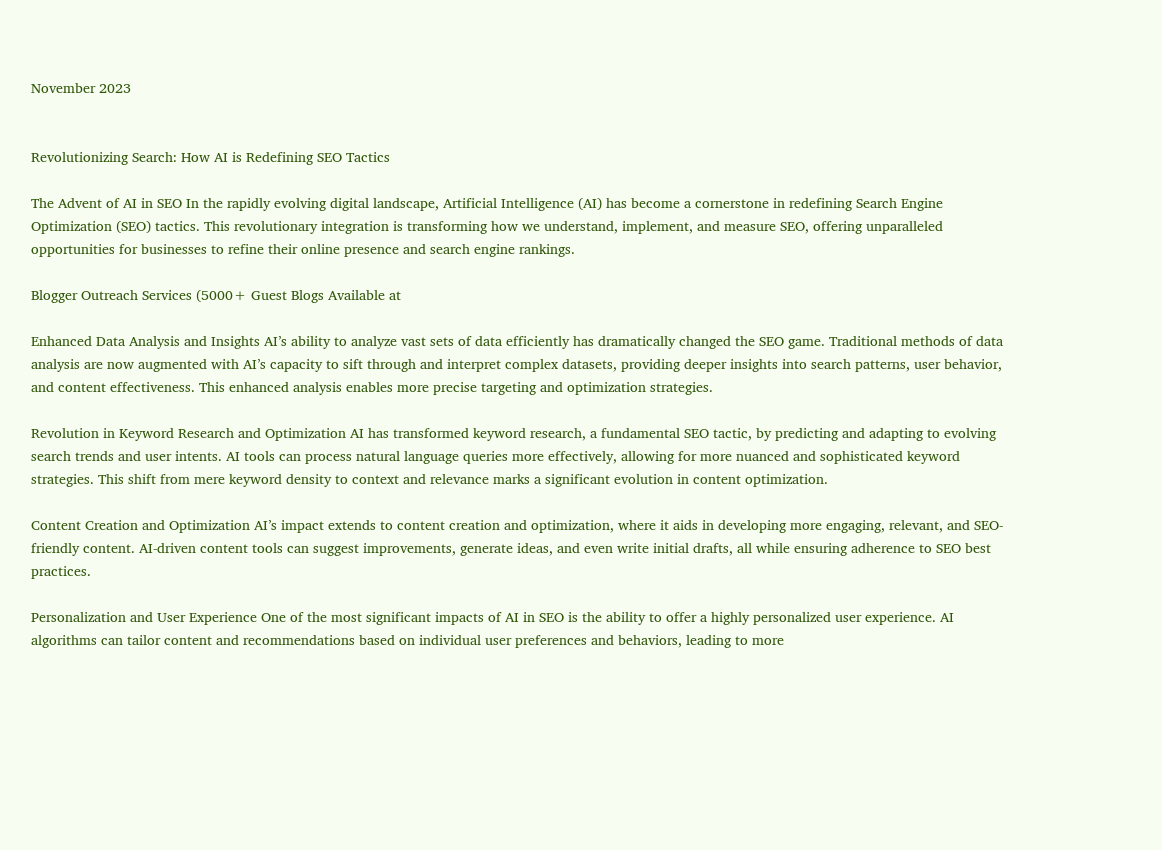November 2023


Revolutionizing Search: How AI is Redefining SEO Tactics

The Advent of AI in SEO In the rapidly evolving digital landscape, Artificial Intelligence (AI) has become a cornerstone in redefining Search Engine Optimization (SEO) tactics. This revolutionary integration is transforming how we understand, implement, and measure SEO, offering unparalleled opportunities for businesses to refine their online presence and search engine rankings.

Blogger Outreach Services (5000+ Guest Blogs Available at

Enhanced Data Analysis and Insights AI’s ability to analyze vast sets of data efficiently has dramatically changed the SEO game. Traditional methods of data analysis are now augmented with AI’s capacity to sift through and interpret complex datasets, providing deeper insights into search patterns, user behavior, and content effectiveness. This enhanced analysis enables more precise targeting and optimization strategies.

Revolution in Keyword Research and Optimization AI has transformed keyword research, a fundamental SEO tactic, by predicting and adapting to evolving search trends and user intents. AI tools can process natural language queries more effectively, allowing for more nuanced and sophisticated keyword strategies. This shift from mere keyword density to context and relevance marks a significant evolution in content optimization.

Content Creation and Optimization AI’s impact extends to content creation and optimization, where it aids in developing more engaging, relevant, and SEO-friendly content. AI-driven content tools can suggest improvements, generate ideas, and even write initial drafts, all while ensuring adherence to SEO best practices.

Personalization and User Experience One of the most significant impacts of AI in SEO is the ability to offer a highly personalized user experience. AI algorithms can tailor content and recommendations based on individual user preferences and behaviors, leading to more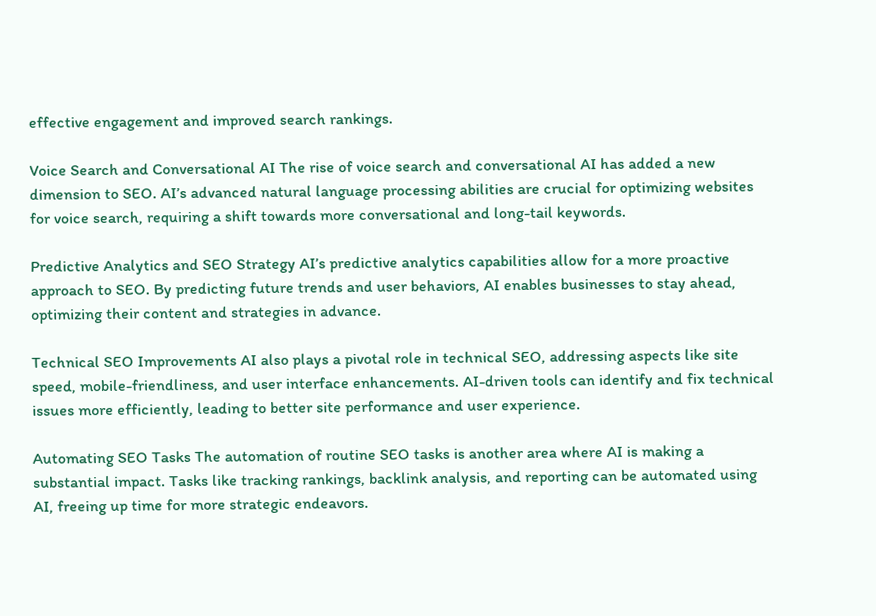effective engagement and improved search rankings.

Voice Search and Conversational AI The rise of voice search and conversational AI has added a new dimension to SEO. AI’s advanced natural language processing abilities are crucial for optimizing websites for voice search, requiring a shift towards more conversational and long-tail keywords.

Predictive Analytics and SEO Strategy AI’s predictive analytics capabilities allow for a more proactive approach to SEO. By predicting future trends and user behaviors, AI enables businesses to stay ahead, optimizing their content and strategies in advance.

Technical SEO Improvements AI also plays a pivotal role in technical SEO, addressing aspects like site speed, mobile-friendliness, and user interface enhancements. AI-driven tools can identify and fix technical issues more efficiently, leading to better site performance and user experience.

Automating SEO Tasks The automation of routine SEO tasks is another area where AI is making a substantial impact. Tasks like tracking rankings, backlink analysis, and reporting can be automated using AI, freeing up time for more strategic endeavors.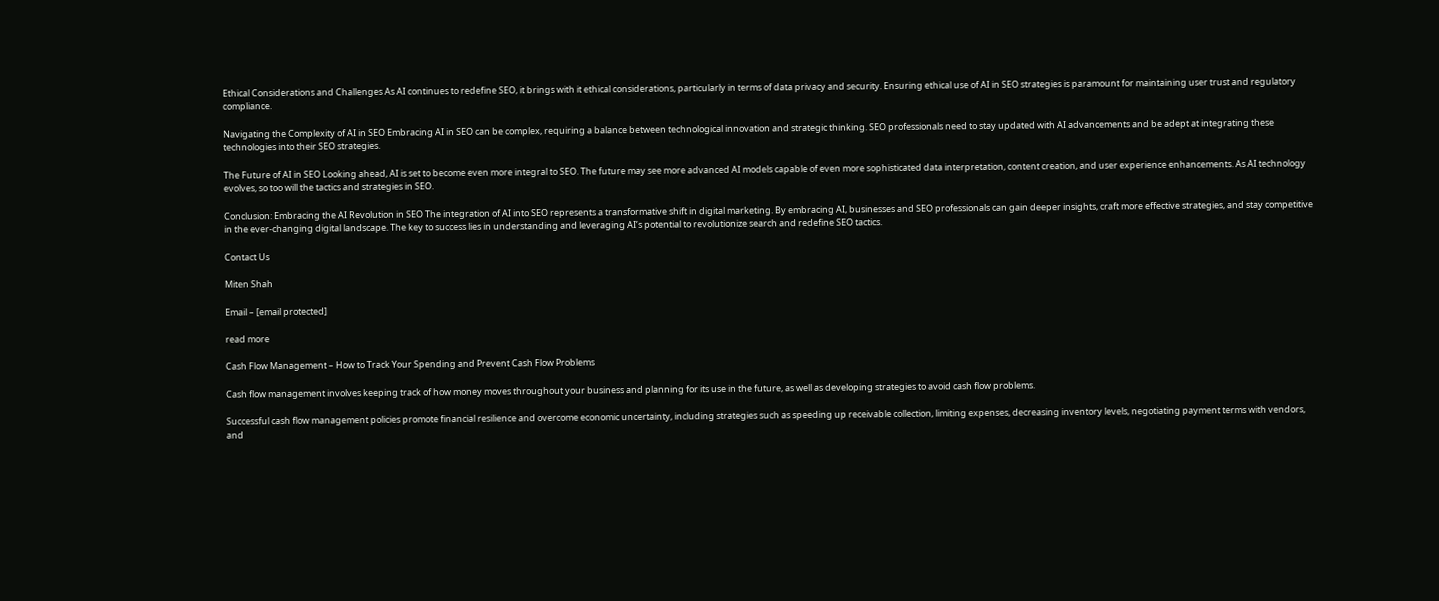Ethical Considerations and Challenges As AI continues to redefine SEO, it brings with it ethical considerations, particularly in terms of data privacy and security. Ensuring ethical use of AI in SEO strategies is paramount for maintaining user trust and regulatory compliance.

Navigating the Complexity of AI in SEO Embracing AI in SEO can be complex, requiring a balance between technological innovation and strategic thinking. SEO professionals need to stay updated with AI advancements and be adept at integrating these technologies into their SEO strategies.

The Future of AI in SEO Looking ahead, AI is set to become even more integral to SEO. The future may see more advanced AI models capable of even more sophisticated data interpretation, content creation, and user experience enhancements. As AI technology evolves, so too will the tactics and strategies in SEO.

Conclusion: Embracing the AI Revolution in SEO The integration of AI into SEO represents a transformative shift in digital marketing. By embracing AI, businesses and SEO professionals can gain deeper insights, craft more effective strategies, and stay competitive in the ever-changing digital landscape. The key to success lies in understanding and leveraging AI’s potential to revolutionize search and redefine SEO tactics.

Contact Us

Miten Shah

Email – [email protected]

read more

Cash Flow Management – How to Track Your Spending and Prevent Cash Flow Problems

Cash flow management involves keeping track of how money moves throughout your business and planning for its use in the future, as well as developing strategies to avoid cash flow problems.

Successful cash flow management policies promote financial resilience and overcome economic uncertainty, including strategies such as speeding up receivable collection, limiting expenses, decreasing inventory levels, negotiating payment terms with vendors, and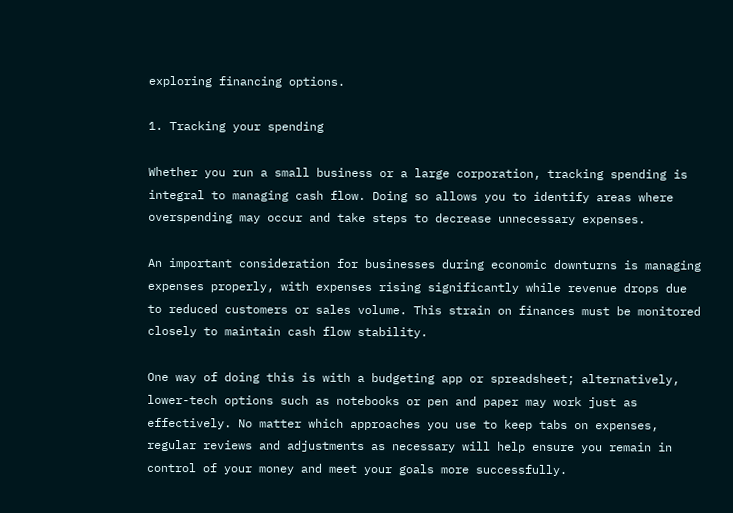exploring financing options.

1. Tracking your spending

Whether you run a small business or a large corporation, tracking spending is integral to managing cash flow. Doing so allows you to identify areas where overspending may occur and take steps to decrease unnecessary expenses.

An important consideration for businesses during economic downturns is managing expenses properly, with expenses rising significantly while revenue drops due to reduced customers or sales volume. This strain on finances must be monitored closely to maintain cash flow stability.

One way of doing this is with a budgeting app or spreadsheet; alternatively, lower-tech options such as notebooks or pen and paper may work just as effectively. No matter which approaches you use to keep tabs on expenses, regular reviews and adjustments as necessary will help ensure you remain in control of your money and meet your goals more successfully.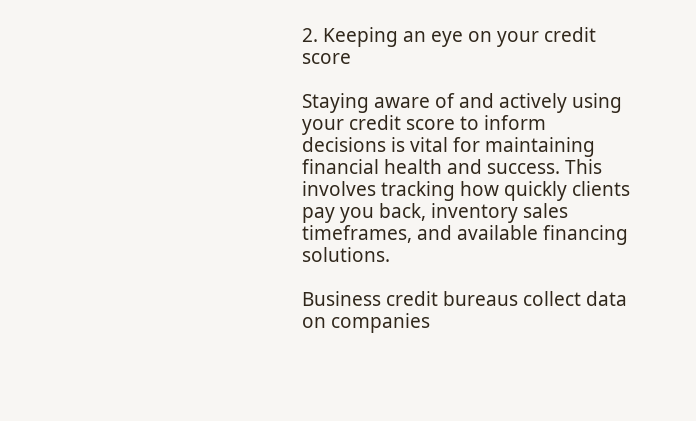2. Keeping an eye on your credit score

Staying aware of and actively using your credit score to inform decisions is vital for maintaining financial health and success. This involves tracking how quickly clients pay you back, inventory sales timeframes, and available financing solutions.

Business credit bureaus collect data on companies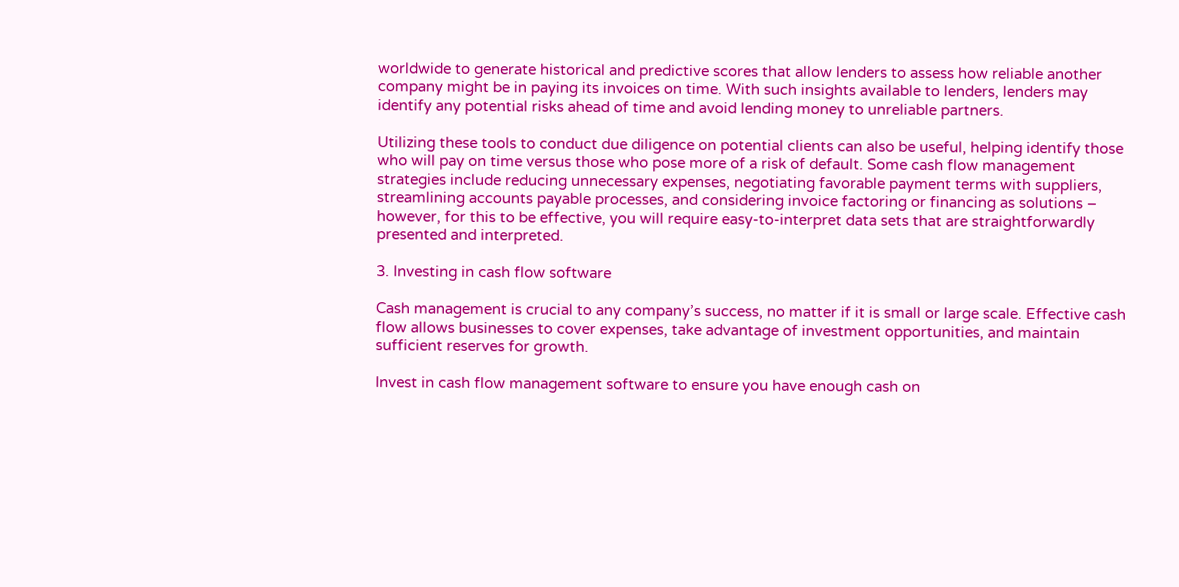worldwide to generate historical and predictive scores that allow lenders to assess how reliable another company might be in paying its invoices on time. With such insights available to lenders, lenders may identify any potential risks ahead of time and avoid lending money to unreliable partners.

Utilizing these tools to conduct due diligence on potential clients can also be useful, helping identify those who will pay on time versus those who pose more of a risk of default. Some cash flow management strategies include reducing unnecessary expenses, negotiating favorable payment terms with suppliers, streamlining accounts payable processes, and considering invoice factoring or financing as solutions – however, for this to be effective, you will require easy-to-interpret data sets that are straightforwardly presented and interpreted.

3. Investing in cash flow software

Cash management is crucial to any company’s success, no matter if it is small or large scale. Effective cash flow allows businesses to cover expenses, take advantage of investment opportunities, and maintain sufficient reserves for growth.

Invest in cash flow management software to ensure you have enough cash on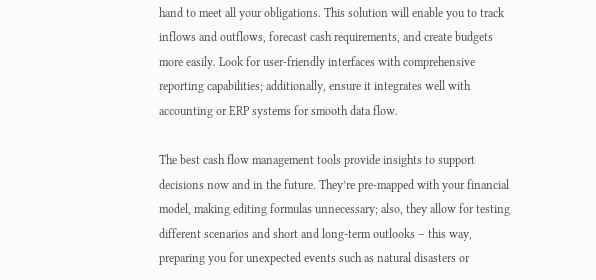hand to meet all your obligations. This solution will enable you to track inflows and outflows, forecast cash requirements, and create budgets more easily. Look for user-friendly interfaces with comprehensive reporting capabilities; additionally, ensure it integrates well with accounting or ERP systems for smooth data flow.

The best cash flow management tools provide insights to support decisions now and in the future. They’re pre-mapped with your financial model, making editing formulas unnecessary; also, they allow for testing different scenarios and short and long-term outlooks – this way, preparing you for unexpected events such as natural disasters or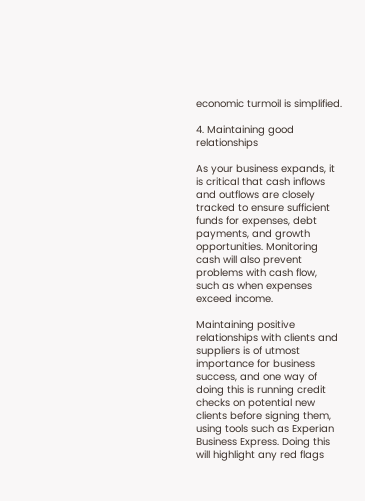economic turmoil is simplified.

4. Maintaining good relationships

As your business expands, it is critical that cash inflows and outflows are closely tracked to ensure sufficient funds for expenses, debt payments, and growth opportunities. Monitoring cash will also prevent problems with cash flow, such as when expenses exceed income.

Maintaining positive relationships with clients and suppliers is of utmost importance for business success, and one way of doing this is running credit checks on potential new clients before signing them, using tools such as Experian Business Express. Doing this will highlight any red flags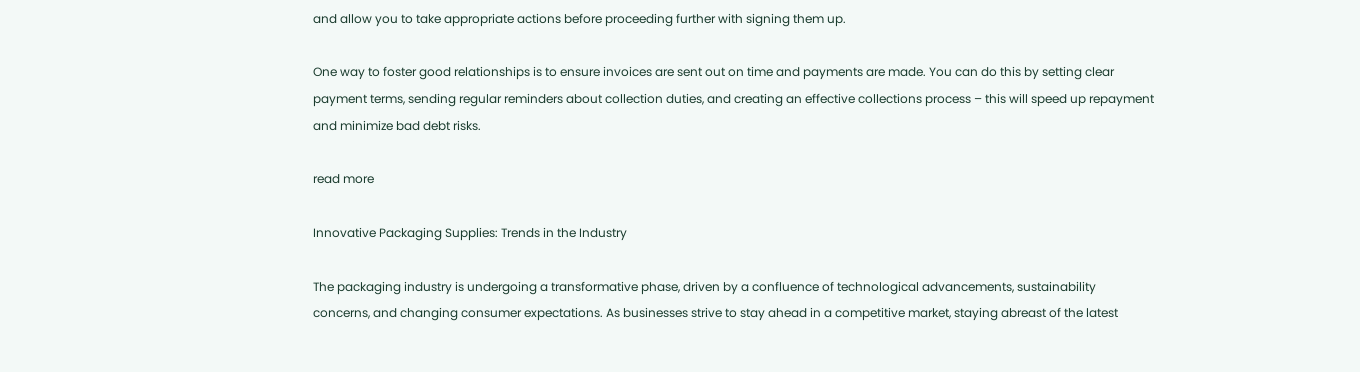and allow you to take appropriate actions before proceeding further with signing them up.

One way to foster good relationships is to ensure invoices are sent out on time and payments are made. You can do this by setting clear payment terms, sending regular reminders about collection duties, and creating an effective collections process – this will speed up repayment and minimize bad debt risks.

read more

Innovative Packaging Supplies: Trends in the Industry

The packaging industry is undergoing a transformative phase, driven by a confluence of technological advancements, sustainability concerns, and changing consumer expectations. As businesses strive to stay ahead in a competitive market, staying abreast of the latest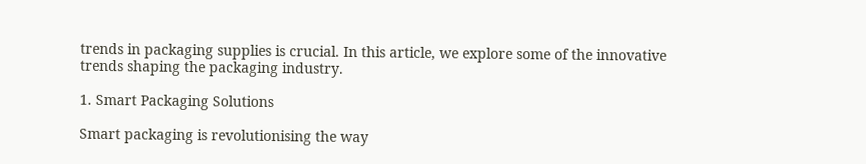trends in packaging supplies is crucial. In this article, we explore some of the innovative trends shaping the packaging industry.

1. Smart Packaging Solutions

Smart packaging is revolutionising the way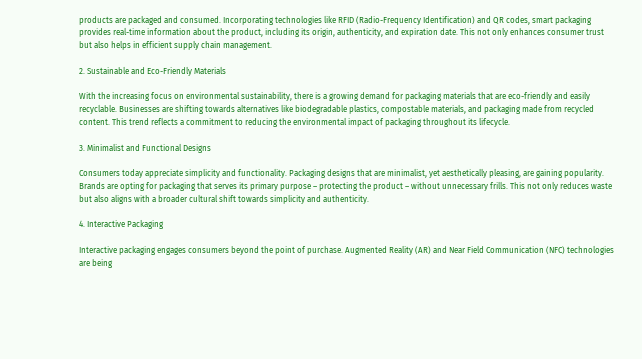products are packaged and consumed. Incorporating technologies like RFID (Radio-Frequency Identification) and QR codes, smart packaging provides real-time information about the product, including its origin, authenticity, and expiration date. This not only enhances consumer trust but also helps in efficient supply chain management.

2. Sustainable and Eco-Friendly Materials

With the increasing focus on environmental sustainability, there is a growing demand for packaging materials that are eco-friendly and easily recyclable. Businesses are shifting towards alternatives like biodegradable plastics, compostable materials, and packaging made from recycled content. This trend reflects a commitment to reducing the environmental impact of packaging throughout its lifecycle.

3. Minimalist and Functional Designs

Consumers today appreciate simplicity and functionality. Packaging designs that are minimalist, yet aesthetically pleasing, are gaining popularity. Brands are opting for packaging that serves its primary purpose – protecting the product – without unnecessary frills. This not only reduces waste but also aligns with a broader cultural shift towards simplicity and authenticity.

4. Interactive Packaging

Interactive packaging engages consumers beyond the point of purchase. Augmented Reality (AR) and Near Field Communication (NFC) technologies are being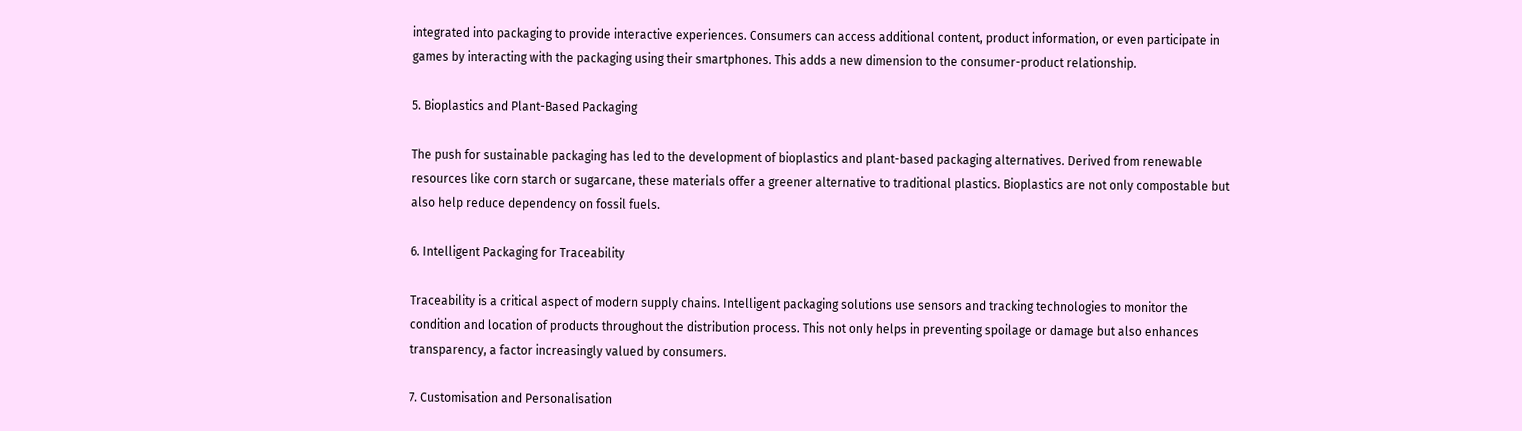integrated into packaging to provide interactive experiences. Consumers can access additional content, product information, or even participate in games by interacting with the packaging using their smartphones. This adds a new dimension to the consumer-product relationship.

5. Bioplastics and Plant-Based Packaging

The push for sustainable packaging has led to the development of bioplastics and plant-based packaging alternatives. Derived from renewable resources like corn starch or sugarcane, these materials offer a greener alternative to traditional plastics. Bioplastics are not only compostable but also help reduce dependency on fossil fuels.

6. Intelligent Packaging for Traceability

Traceability is a critical aspect of modern supply chains. Intelligent packaging solutions use sensors and tracking technologies to monitor the condition and location of products throughout the distribution process. This not only helps in preventing spoilage or damage but also enhances transparency, a factor increasingly valued by consumers.

7. Customisation and Personalisation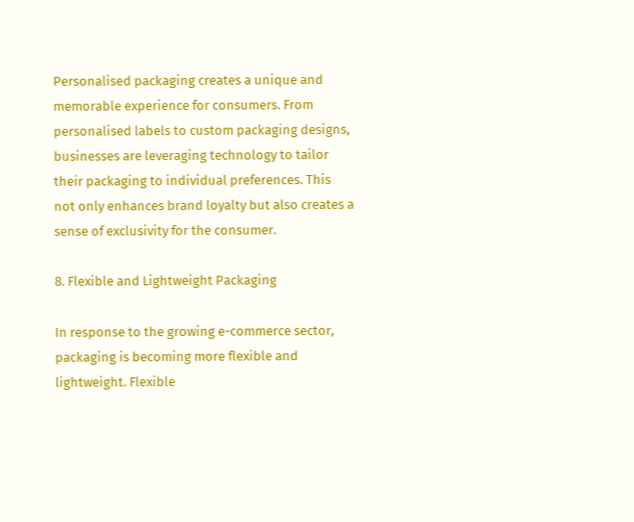Personalised packaging creates a unique and memorable experience for consumers. From personalised labels to custom packaging designs, businesses are leveraging technology to tailor their packaging to individual preferences. This not only enhances brand loyalty but also creates a sense of exclusivity for the consumer.

8. Flexible and Lightweight Packaging

In response to the growing e-commerce sector, packaging is becoming more flexible and lightweight. Flexible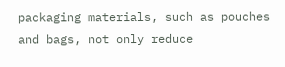packaging materials, such as pouches and bags, not only reduce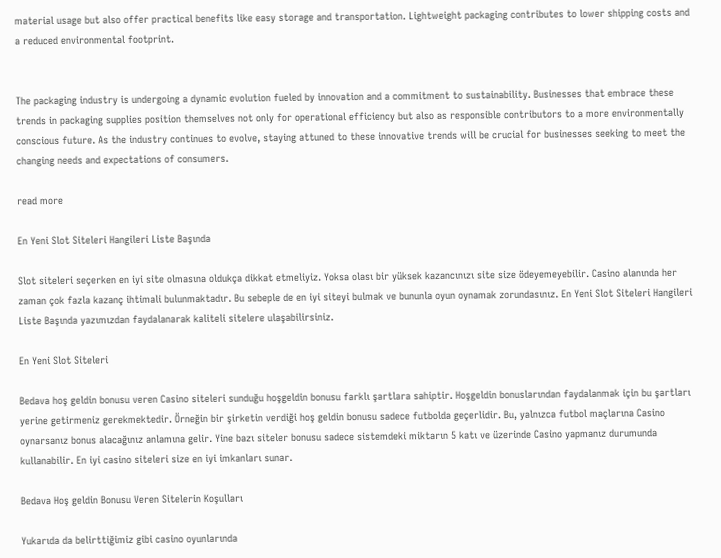material usage but also offer practical benefits like easy storage and transportation. Lightweight packaging contributes to lower shipping costs and a reduced environmental footprint.


The packaging industry is undergoing a dynamic evolution fueled by innovation and a commitment to sustainability. Businesses that embrace these trends in packaging supplies position themselves not only for operational efficiency but also as responsible contributors to a more environmentally conscious future. As the industry continues to evolve, staying attuned to these innovative trends will be crucial for businesses seeking to meet the changing needs and expectations of consumers.

read more

En Yeni Slot Siteleri Hangileri Liste Başında

Slot siteleri seçerken en iyi site olmasına oldukça dikkat etmeliyiz. Yoksa olası bir yüksek kazancınızı site size ödeyemeyebilir. Casino alanında her zaman çok fazla kazanç ihtimali bulunmaktadır. Bu sebeple de en iyi siteyi bulmak ve bununla oyun oynamak zorundasınız. En Yeni Slot Siteleri Hangileri Liste Başında yazımızdan faydalanarak kaliteli sitelere ulaşabilirsiniz.

En Yeni Slot Siteleri

Bedava hoş geldin bonusu veren Casino siteleri sunduğu hoşgeldin bonusu farklı şartlara sahiptir. Hoşgeldin bonuslarından faydalanmak için bu şartları yerine getirmeniz gerekmektedir. Örneğin bir şirketin verdiği hoş geldin bonusu sadece futbolda geçerlidir. Bu, yalnızca futbol maçlarına Casino oynarsanız bonus alacağınız anlamına gelir. Yine bazı siteler bonusu sadece sistemdeki miktarın 5 katı ve üzerinde Casino yapmanız durumunda kullanabilir. En iyi casino siteleri size en iyi imkanları sunar.

Bedava Hoş geldin Bonusu Veren Sitelerin Koşulları

Yukarıda da belirttiğimiz gibi casino oyunlarında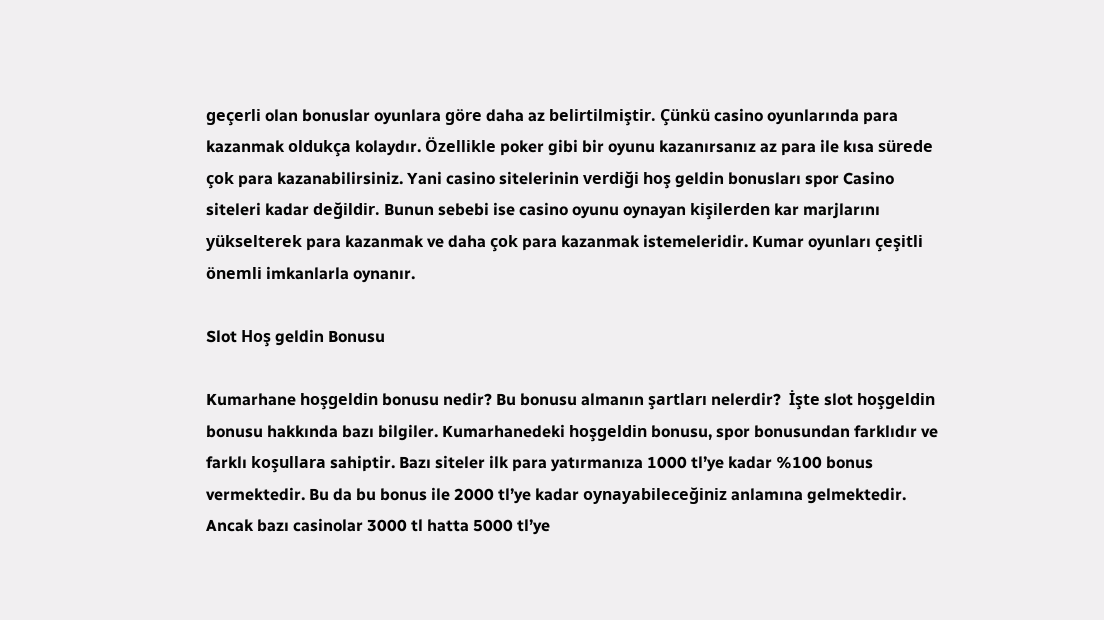geçerli olan bonuslar oyunlara göre daha az belirtilmiştir. Çünkü casino oyunlarında para kazanmak oldukça kolaydır. Özellikle poker gibi bir oyunu kazanırsanız az para ile kısa sürede çok para kazanabilirsiniz. Yani casino sitelerinin verdiği hoş geldin bonusları spor Casino siteleri kadar değildir. Bunun sebebi ise casino oyunu oynayan kişilerden kar marjlarını yükselterek para kazanmak ve daha çok para kazanmak istemeleridir. Kumar oyunları çeşitli önemli imkanlarla oynanır.

Slot Hoş geldin Bonusu

Kumarhane hoşgeldin bonusu nedir? Bu bonusu almanın şartları nelerdir?  İşte slot hoşgeldin bonusu hakkında bazı bilgiler. Kumarhanedeki hoşgeldin bonusu, spor bonusundan farklıdır ve farklı koşullara sahiptir. Bazı siteler ilk para yatırmanıza 1000 tl’ye kadar %100 bonus vermektedir. Bu da bu bonus ile 2000 tl’ye kadar oynayabileceğiniz anlamına gelmektedir. Ancak bazı casinolar 3000 tl hatta 5000 tl’ye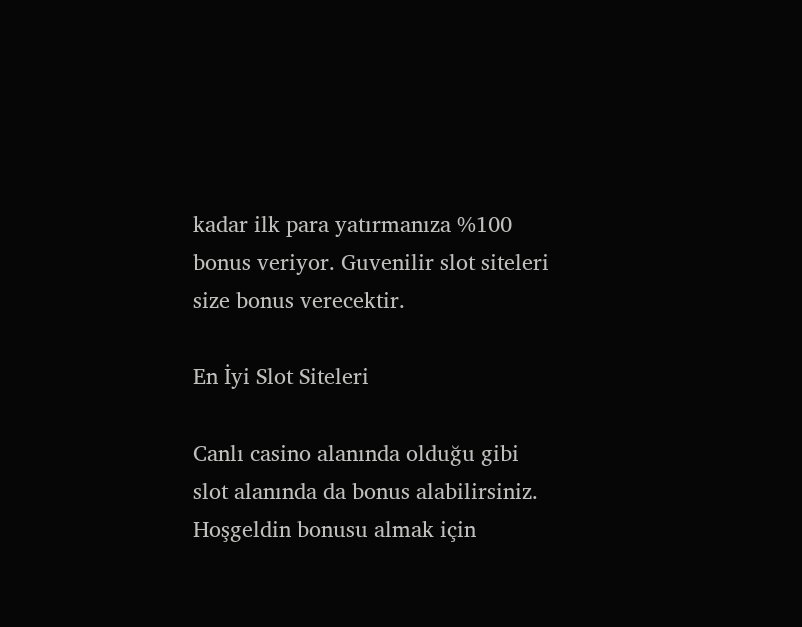kadar ilk para yatırmanıza %100 bonus veriyor. Guvenilir slot siteleri size bonus verecektir.

En İyi Slot Siteleri

Canlı casino alanında olduğu gibi slot alanında da bonus alabilirsiniz. Hoşgeldin bonusu almak için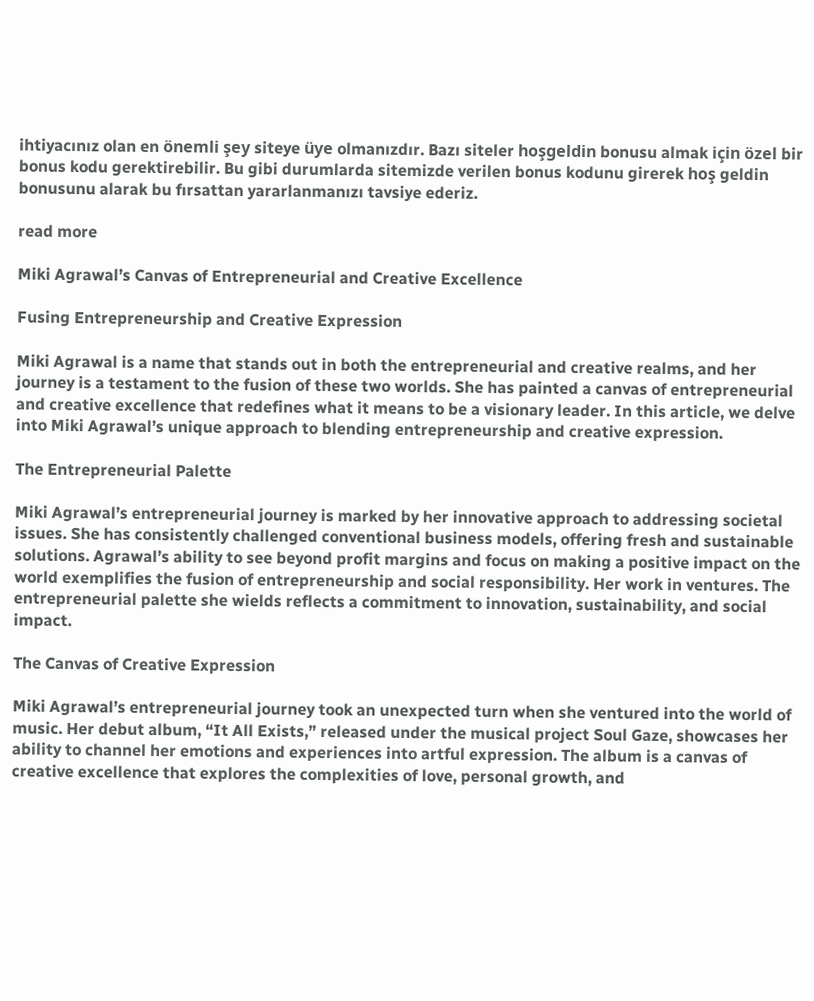ihtiyacınız olan en önemli şey siteye üye olmanızdır. Bazı siteler hoşgeldin bonusu almak için özel bir bonus kodu gerektirebilir. Bu gibi durumlarda sitemizde verilen bonus kodunu girerek hoş geldin bonusunu alarak bu fırsattan yararlanmanızı tavsiye ederiz.

read more

Miki Agrawal’s Canvas of Entrepreneurial and Creative Excellence

Fusing Entrepreneurship and Creative Expression

Miki Agrawal is a name that stands out in both the entrepreneurial and creative realms, and her journey is a testament to the fusion of these two worlds. She has painted a canvas of entrepreneurial and creative excellence that redefines what it means to be a visionary leader. In this article, we delve into Miki Agrawal’s unique approach to blending entrepreneurship and creative expression.

The Entrepreneurial Palette

Miki Agrawal’s entrepreneurial journey is marked by her innovative approach to addressing societal issues. She has consistently challenged conventional business models, offering fresh and sustainable solutions. Agrawal’s ability to see beyond profit margins and focus on making a positive impact on the world exemplifies the fusion of entrepreneurship and social responsibility. Her work in ventures. The entrepreneurial palette she wields reflects a commitment to innovation, sustainability, and social impact.

The Canvas of Creative Expression

Miki Agrawal’s entrepreneurial journey took an unexpected turn when she ventured into the world of music. Her debut album, “It All Exists,” released under the musical project Soul Gaze, showcases her ability to channel her emotions and experiences into artful expression. The album is a canvas of creative excellence that explores the complexities of love, personal growth, and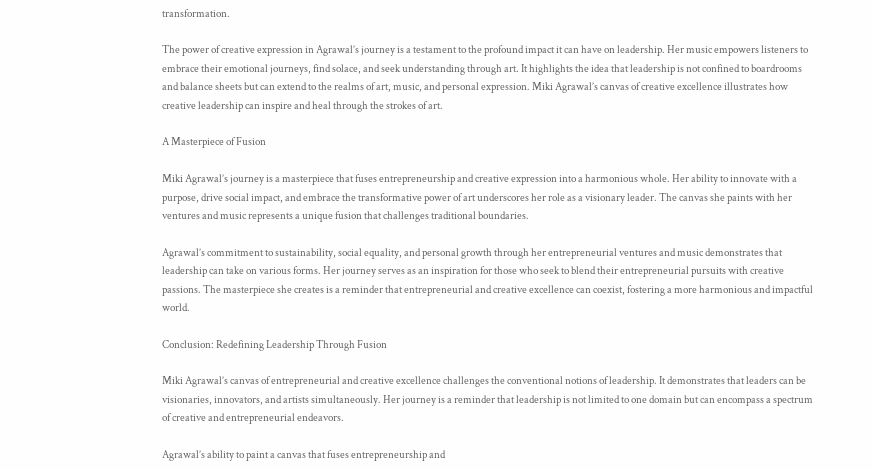transformation.

The power of creative expression in Agrawal’s journey is a testament to the profound impact it can have on leadership. Her music empowers listeners to embrace their emotional journeys, find solace, and seek understanding through art. It highlights the idea that leadership is not confined to boardrooms and balance sheets but can extend to the realms of art, music, and personal expression. Miki Agrawal’s canvas of creative excellence illustrates how creative leadership can inspire and heal through the strokes of art.

A Masterpiece of Fusion

Miki Agrawal’s journey is a masterpiece that fuses entrepreneurship and creative expression into a harmonious whole. Her ability to innovate with a purpose, drive social impact, and embrace the transformative power of art underscores her role as a visionary leader. The canvas she paints with her ventures and music represents a unique fusion that challenges traditional boundaries.

Agrawal’s commitment to sustainability, social equality, and personal growth through her entrepreneurial ventures and music demonstrates that leadership can take on various forms. Her journey serves as an inspiration for those who seek to blend their entrepreneurial pursuits with creative passions. The masterpiece she creates is a reminder that entrepreneurial and creative excellence can coexist, fostering a more harmonious and impactful world.

Conclusion: Redefining Leadership Through Fusion

Miki Agrawal’s canvas of entrepreneurial and creative excellence challenges the conventional notions of leadership. It demonstrates that leaders can be visionaries, innovators, and artists simultaneously. Her journey is a reminder that leadership is not limited to one domain but can encompass a spectrum of creative and entrepreneurial endeavors.

Agrawal’s ability to paint a canvas that fuses entrepreneurship and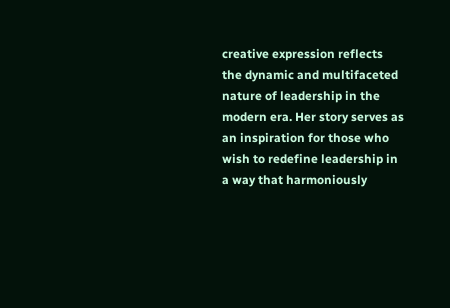creative expression reflects the dynamic and multifaceted nature of leadership in the modern era. Her story serves as an inspiration for those who wish to redefine leadership in a way that harmoniously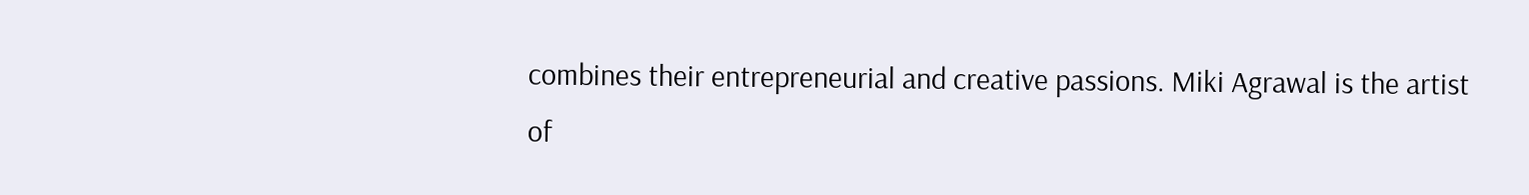combines their entrepreneurial and creative passions. Miki Agrawal is the artist of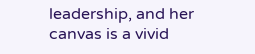leadership, and her canvas is a vivid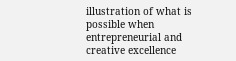illustration of what is possible when entrepreneurial and creative excellence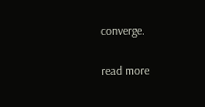converge.

read more